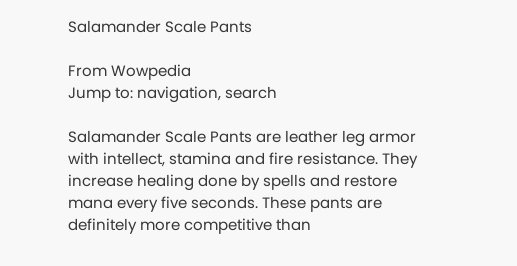Salamander Scale Pants

From Wowpedia
Jump to: navigation, search

Salamander Scale Pants are leather leg armor with intellect, stamina and fire resistance. They increase healing done by spells and restore mana every five seconds. These pants are definitely more competitive than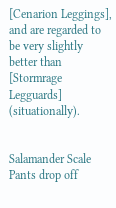[Cenarion Leggings], and are regarded to be very slightly better than  [Stormrage Legguards] (situationally).


Salamander Scale Pants drop off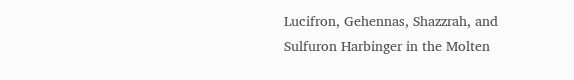Lucifron, Gehennas, Shazzrah, and Sulfuron Harbinger in the Molten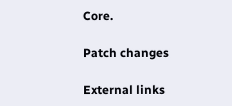Core.

Patch changes

External links